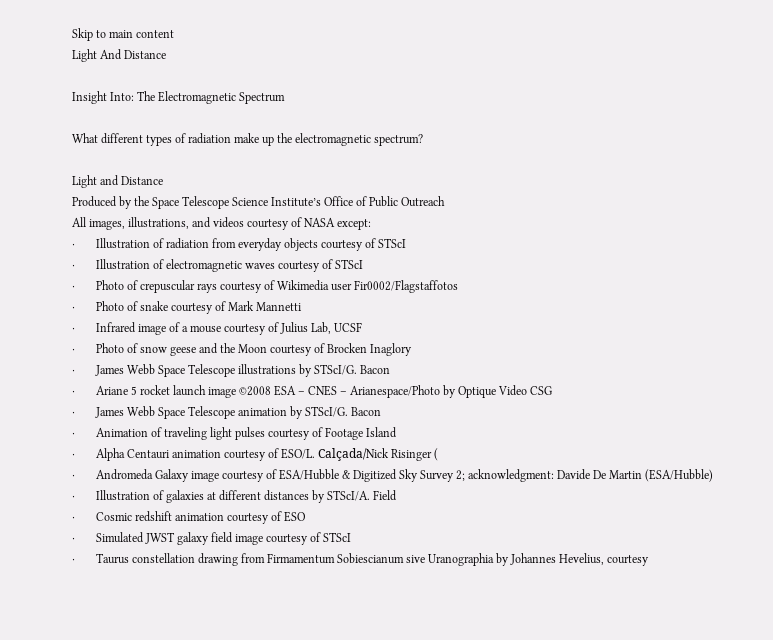Skip to main content
Light And Distance

Insight Into: The Electromagnetic Spectrum

What different types of radiation make up the electromagnetic spectrum?

Light and Distance
Produced by the Space Telescope Science Institute’s Office of Public Outreach
All images, illustrations, and videos courtesy of NASA except:
·       Illustration of radiation from everyday objects courtesy of STScI
·       Illustration of electromagnetic waves courtesy of STScI
·       Photo of crepuscular rays courtesy of Wikimedia user Fir0002/Flagstaffotos
·       Photo of snake courtesy of Mark Mannetti
·       Infrared image of a mouse courtesy of Julius Lab, UCSF
·       Photo of snow geese and the Moon courtesy of Brocken Inaglory
·       James Webb Space Telescope illustrations by STScI/G. Bacon
·       Ariane 5 rocket launch image ©2008 ESA – CNES – Arianespace/Photo by Optique Video CSG
·       James Webb Space Telescope animation by STScI/G. Bacon
·       Animation of traveling light pulses courtesy of Footage Island
·       Alpha Centauri animation courtesy of ESO/L. Calçada/Nick Risinger (
·       Andromeda Galaxy image courtesy of ESA/Hubble & Digitized Sky Survey 2; acknowledgment: Davide De Martin (ESA/Hubble)
·       Illustration of galaxies at different distances by STScI/A. Field
·       Cosmic redshift animation courtesy of ESO
·       Simulated JWST galaxy field image courtesy of STScI
·       Taurus constellation drawing from Firmamentum Sobiescianum sive Uranographia by Johannes Hevelius, courtesy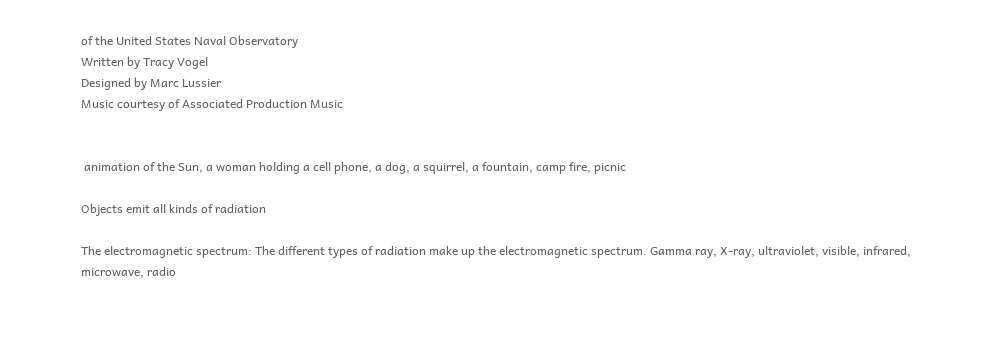of the United States Naval Observatory
Written by Tracy Vogel
Designed by Marc Lussier
Music courtesy of Associated Production Music


 animation of the Sun, a woman holding a cell phone, a dog, a squirrel, a fountain, camp fire, picnic

Objects emit all kinds of radiation

The electromagnetic spectrum: The different types of radiation make up the electromagnetic spectrum. Gamma ray, X-ray, ultraviolet, visible, infrared, microwave, radio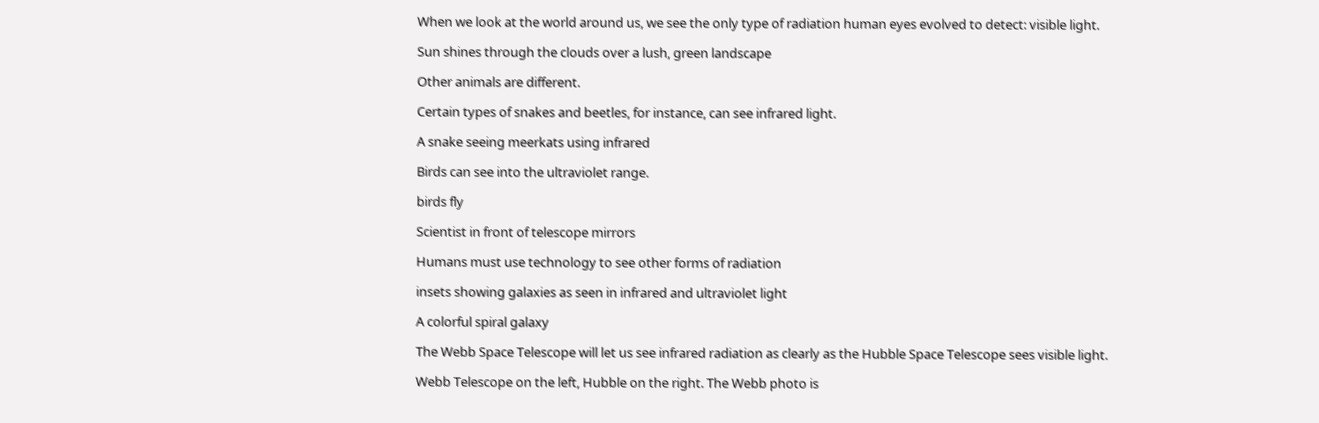When we look at the world around us, we see the only type of radiation human eyes evolved to detect: visible light.

Sun shines through the clouds over a lush, green landscape

Other animals are different.

Certain types of snakes and beetles, for instance, can see infrared light.

A snake seeing meerkats using infrared

Birds can see into the ultraviolet range.

birds fly

Scientist in front of telescope mirrors

Humans must use technology to see other forms of radiation

insets showing galaxies as seen in infrared and ultraviolet light

A colorful spiral galaxy

The Webb Space Telescope will let us see infrared radiation as clearly as the Hubble Space Telescope sees visible light.

Webb Telescope on the left, Hubble on the right. The Webb photo is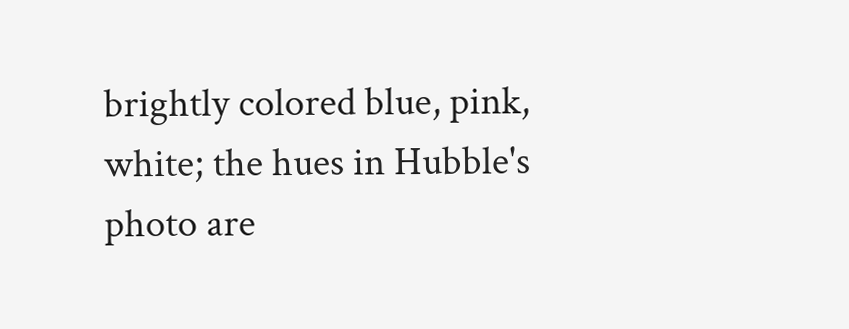brightly colored blue, pink, white; the hues in Hubble's photo are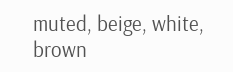muted, beige, white, brown